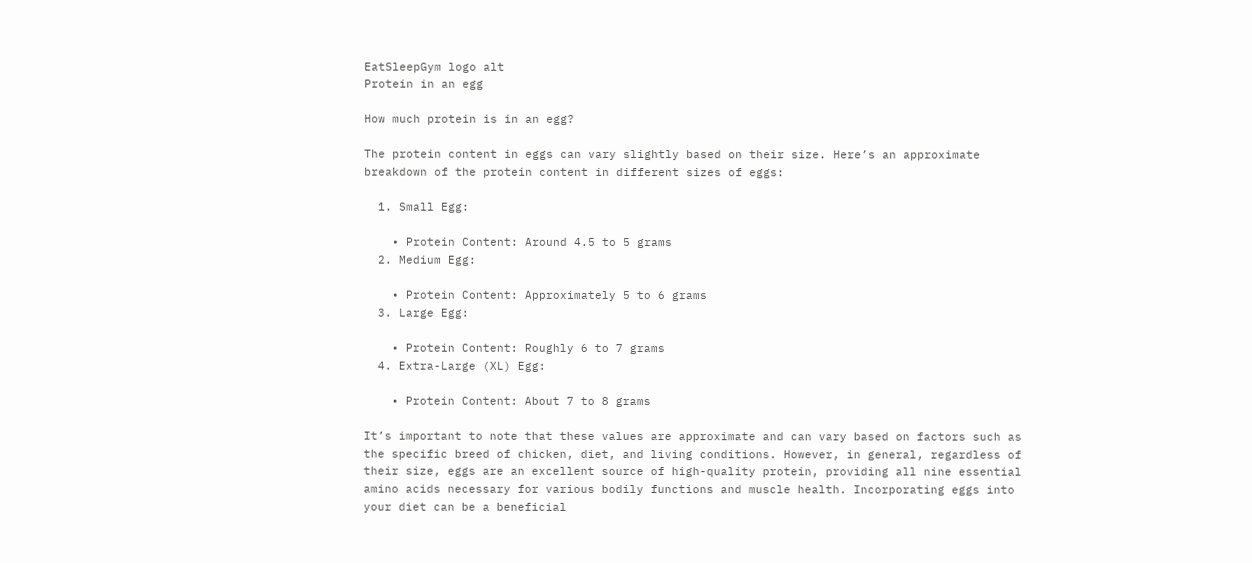EatSleepGym logo alt
Protein in an egg

How much protein is in an egg?

The protein content in eggs can vary slightly based on their size. Here’s an approximate breakdown of the protein content in different sizes of eggs:

  1. Small Egg:

    • Protein Content: Around 4.5 to 5 grams
  2. Medium Egg:

    • Protein Content: Approximately 5 to 6 grams
  3. Large Egg:

    • Protein Content: Roughly 6 to 7 grams
  4. Extra-Large (XL) Egg:

    • Protein Content: About 7 to 8 grams

It’s important to note that these values are approximate and can vary based on factors such as the specific breed of chicken, diet, and living conditions. However, in general, regardless of their size, eggs are an excellent source of high-quality protein, providing all nine essential amino acids necessary for various bodily functions and muscle health. Incorporating eggs into your diet can be a beneficial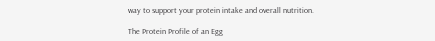way to support your protein intake and overall nutrition.

The Protein Profile of an Egg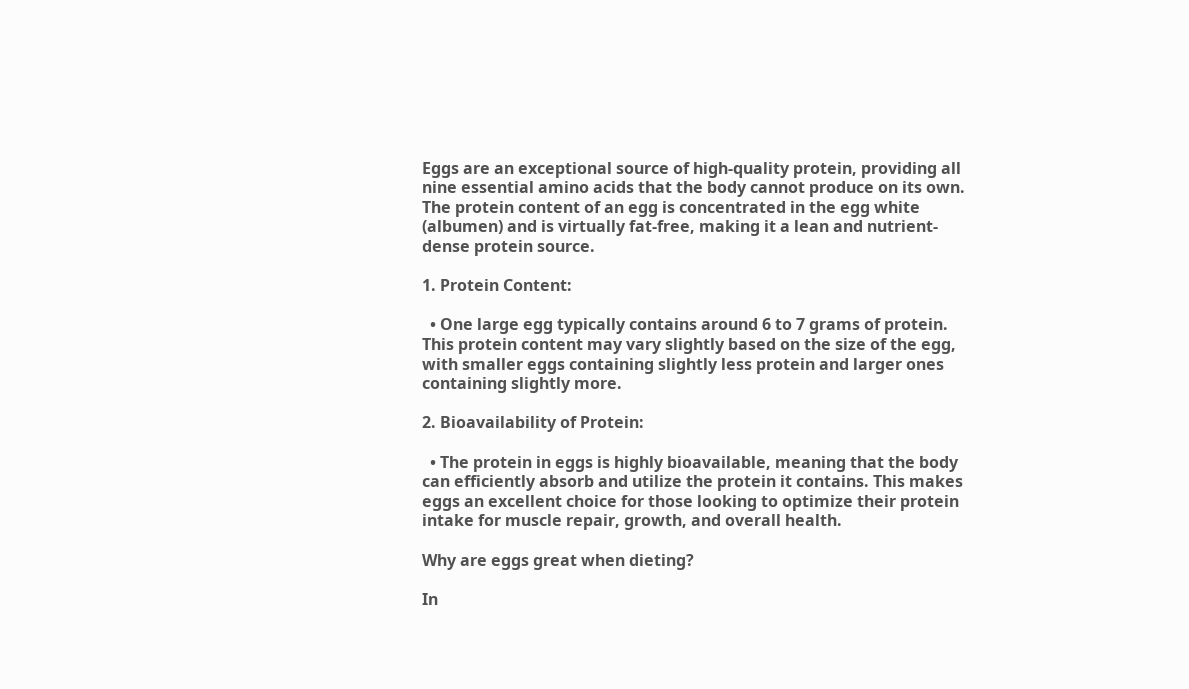Eggs are an exceptional source of high-quality protein, providing all nine essential amino acids that the body cannot produce on its own. The protein content of an egg is concentrated in the egg white (albumen) and is virtually fat-free, making it a lean and nutrient-dense protein source.

1. Protein Content:

  • One large egg typically contains around 6 to 7 grams of protein. This protein content may vary slightly based on the size of the egg, with smaller eggs containing slightly less protein and larger ones containing slightly more.

2. Bioavailability of Protein:

  • The protein in eggs is highly bioavailable, meaning that the body can efficiently absorb and utilize the protein it contains. This makes eggs an excellent choice for those looking to optimize their protein intake for muscle repair, growth, and overall health.

Why are eggs great when dieting?

In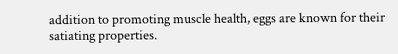addition to promoting muscle health, eggs are known for their satiating properties.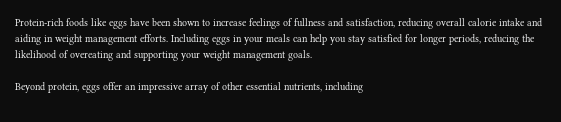Protein-rich foods like eggs have been shown to increase feelings of fullness and satisfaction, reducing overall calorie intake and aiding in weight management efforts. Including eggs in your meals can help you stay satisfied for longer periods, reducing the likelihood of overeating and supporting your weight management goals.

Beyond protein, eggs offer an impressive array of other essential nutrients, including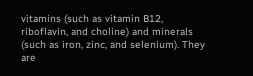vitamins (such as vitamin B12, riboflavin, and choline) and minerals (such as iron, zinc, and selenium). They are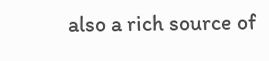also a rich source of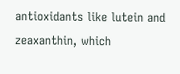antioxidants like lutein and zeaxanthin, which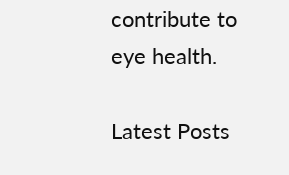contribute to eye health.

Latest Posts